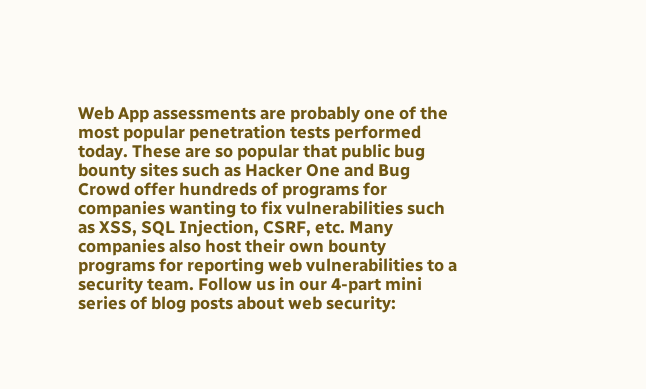Web App assessments are probably one of the most popular penetration tests performed today. These are so popular that public bug bounty sites such as Hacker One and Bug Crowd offer hundreds of programs for companies wanting to fix vulnerabilities such as XSS, SQL Injection, CSRF, etc. Many companies also host their own bounty programs for reporting web vulnerabilities to a security team. Follow us in our 4-part mini series of blog posts about web security: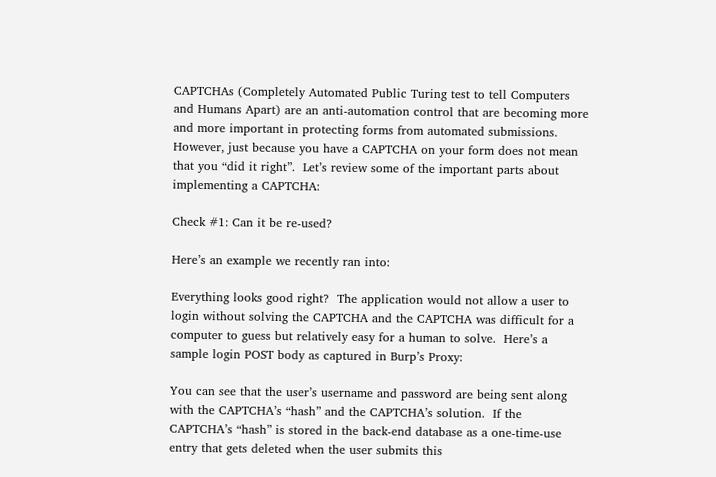CAPTCHAs (Completely Automated Public Turing test to tell Computers and Humans Apart) are an anti-automation control that are becoming more and more important in protecting forms from automated submissions. However, just because you have a CAPTCHA on your form does not mean that you “did it right”.  Let’s review some of the important parts about implementing a CAPTCHA:

Check #1: Can it be re-used?

Here’s an example we recently ran into:

Everything looks good right?  The application would not allow a user to login without solving the CAPTCHA and the CAPTCHA was difficult for a computer to guess but relatively easy for a human to solve.  Here’s a sample login POST body as captured in Burp’s Proxy:

You can see that the user’s username and password are being sent along with the CAPTCHA’s “hash” and the CAPTCHA’s solution.  If the CAPTCHA’s “hash” is stored in the back-end database as a one-time-use entry that gets deleted when the user submits this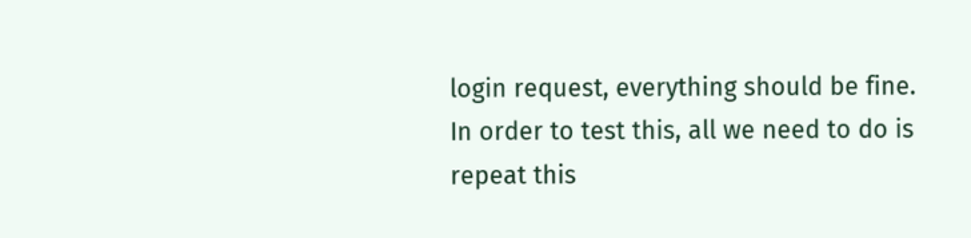login request, everything should be fine.  In order to test this, all we need to do is repeat this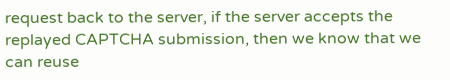request back to the server, if the server accepts the replayed CAPTCHA submission, then we know that we can reuse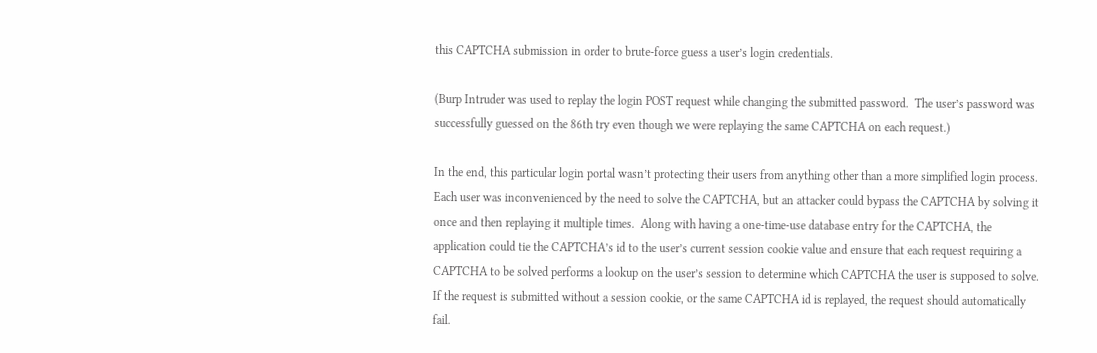this CAPTCHA submission in order to brute-force guess a user’s login credentials.

(Burp Intruder was used to replay the login POST request while changing the submitted password.  The user’s password was successfully guessed on the 86th try even though we were replaying the same CAPTCHA on each request.)

In the end, this particular login portal wasn’t protecting their users from anything other than a more simplified login process.  Each user was inconvenienced by the need to solve the CAPTCHA, but an attacker could bypass the CAPTCHA by solving it once and then replaying it multiple times.  Along with having a one-time-use database entry for the CAPTCHA, the application could tie the CAPTCHA’s id to the user’s current session cookie value and ensure that each request requiring a CAPTCHA to be solved performs a lookup on the user’s session to determine which CAPTCHA the user is supposed to solve. If the request is submitted without a session cookie, or the same CAPTCHA id is replayed, the request should automatically fail.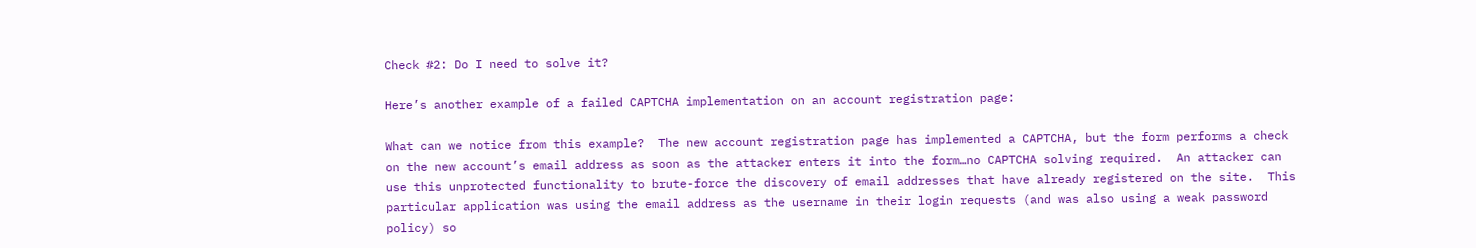Check #2: Do I need to solve it?

Here’s another example of a failed CAPTCHA implementation on an account registration page:

What can we notice from this example?  The new account registration page has implemented a CAPTCHA, but the form performs a check on the new account’s email address as soon as the attacker enters it into the form…no CAPTCHA solving required.  An attacker can use this unprotected functionality to brute-force the discovery of email addresses that have already registered on the site.  This particular application was using the email address as the username in their login requests (and was also using a weak password policy) so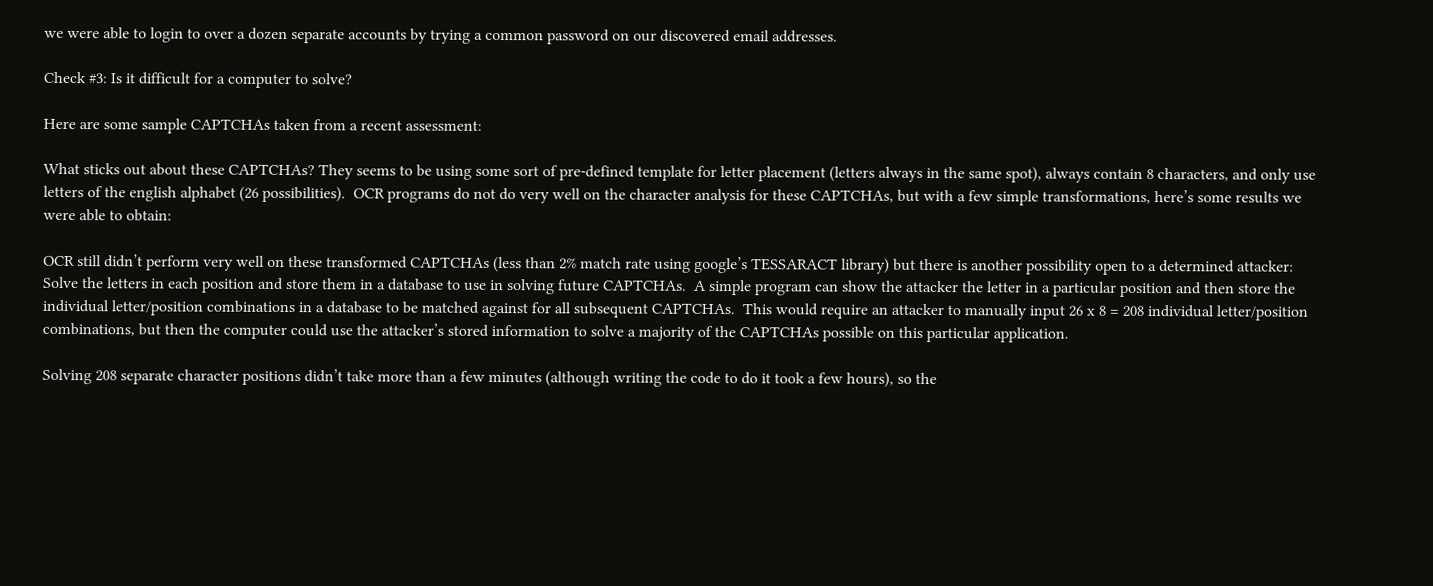we were able to login to over a dozen separate accounts by trying a common password on our discovered email addresses.

Check #3: Is it difficult for a computer to solve?

Here are some sample CAPTCHAs taken from a recent assessment:

What sticks out about these CAPTCHAs? They seems to be using some sort of pre-defined template for letter placement (letters always in the same spot), always contain 8 characters, and only use letters of the english alphabet (26 possibilities).  OCR programs do not do very well on the character analysis for these CAPTCHAs, but with a few simple transformations, here’s some results we were able to obtain:

OCR still didn’t perform very well on these transformed CAPTCHAs (less than 2% match rate using google’s TESSARACT library) but there is another possibility open to a determined attacker: Solve the letters in each position and store them in a database to use in solving future CAPTCHAs.  A simple program can show the attacker the letter in a particular position and then store the individual letter/position combinations in a database to be matched against for all subsequent CAPTCHAs.  This would require an attacker to manually input 26 x 8 = 208 individual letter/position combinations, but then the computer could use the attacker’s stored information to solve a majority of the CAPTCHAs possible on this particular application.

Solving 208 separate character positions didn’t take more than a few minutes (although writing the code to do it took a few hours), so the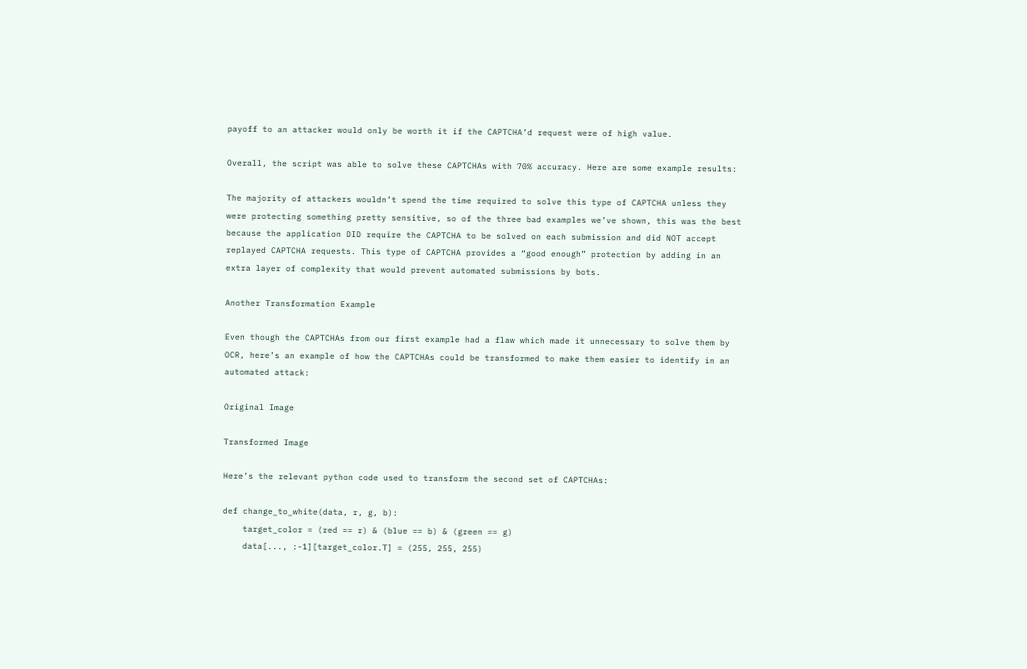payoff to an attacker would only be worth it if the CAPTCHA’d request were of high value.

Overall, the script was able to solve these CAPTCHAs with 70% accuracy. Here are some example results:

The majority of attackers wouldn’t spend the time required to solve this type of CAPTCHA unless they were protecting something pretty sensitive, so of the three bad examples we’ve shown, this was the best because the application DID require the CAPTCHA to be solved on each submission and did NOT accept replayed CAPTCHA requests. This type of CAPTCHA provides a “good enough” protection by adding in an extra layer of complexity that would prevent automated submissions by bots.

Another Transformation Example

Even though the CAPTCHAs from our first example had a flaw which made it unnecessary to solve them by OCR, here’s an example of how the CAPTCHAs could be transformed to make them easier to identify in an automated attack:

Original Image

Transformed Image

Here’s the relevant python code used to transform the second set of CAPTCHAs:

def change_to_white(data, r, g, b):
    target_color = (red == r) & (blue == b) & (green == g)
    data[..., :-1][target_color.T] = (255, 255, 255)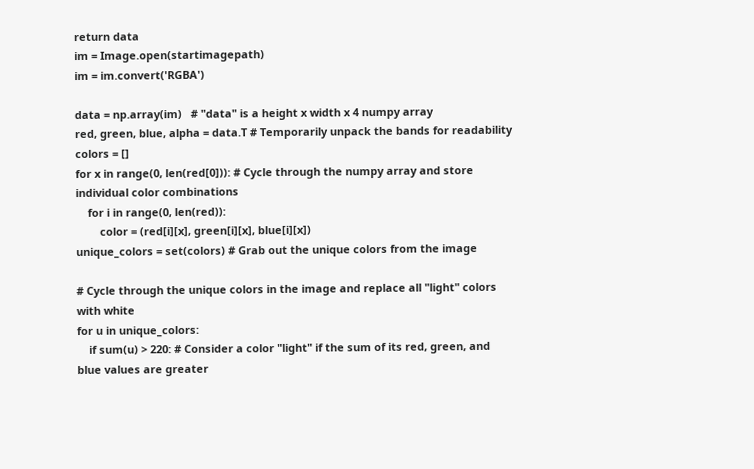return data
im = Image.open(startimagepath)
im = im.convert('RGBA')

data = np.array(im)   # "data" is a height x width x 4 numpy array
red, green, blue, alpha = data.T # Temporarily unpack the bands for readability
colors = []
for x in range(0, len(red[0])): # Cycle through the numpy array and store individual color combinations
    for i in range(0, len(red)):
        color = (red[i][x], green[i][x], blue[i][x])
unique_colors = set(colors) # Grab out the unique colors from the image

# Cycle through the unique colors in the image and replace all "light" colors with white
for u in unique_colors:
    if sum(u) > 220: # Consider a color "light" if the sum of its red, green, and blue values are greater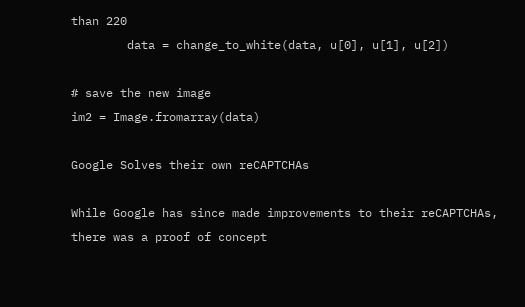than 220
        data = change_to_white(data, u[0], u[1], u[2])

# save the new image
im2 = Image.fromarray(data)

Google Solves their own reCAPTCHAs

While Google has since made improvements to their reCAPTCHAs, there was a proof of concept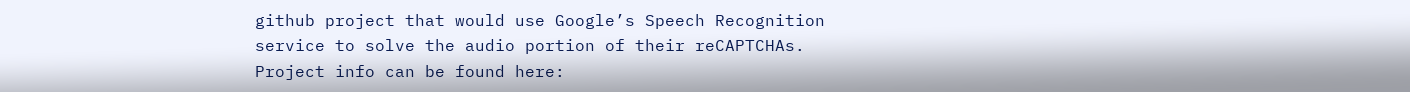github project that would use Google’s Speech Recognition service to solve the audio portion of their reCAPTCHAs. Project info can be found here: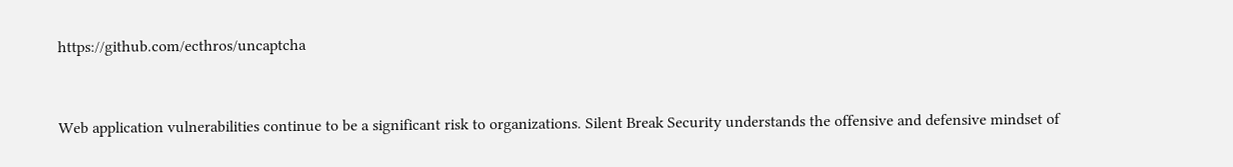https://github.com/ecthros/uncaptcha


Web application vulnerabilities continue to be a significant risk to organizations. Silent Break Security understands the offensive and defensive mindset of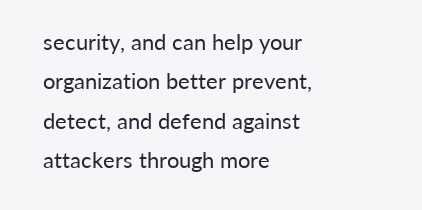security, and can help your organization better prevent, detect, and defend against attackers through more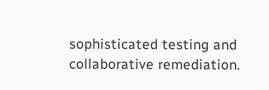sophisticated testing and collaborative remediation.